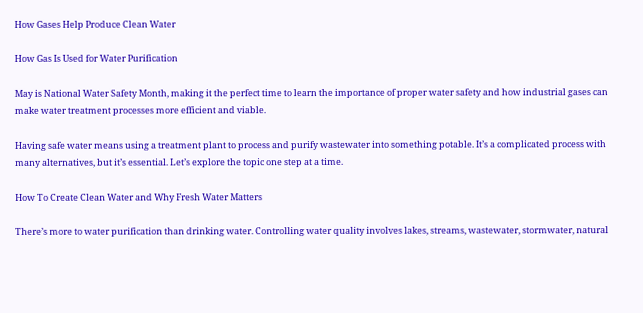How Gases Help Produce Clean Water

How Gas Is Used for Water Purification

May is National Water Safety Month, making it the perfect time to learn the importance of proper water safety and how industrial gases can make water treatment processes more efficient and viable.

Having safe water means using a treatment plant to process and purify wastewater into something potable. It’s a complicated process with many alternatives, but it’s essential. Let’s explore the topic one step at a time.

How To Create Clean Water and Why Fresh Water Matters

There’s more to water purification than drinking water. Controlling water quality involves lakes, streams, wastewater, stormwater, natural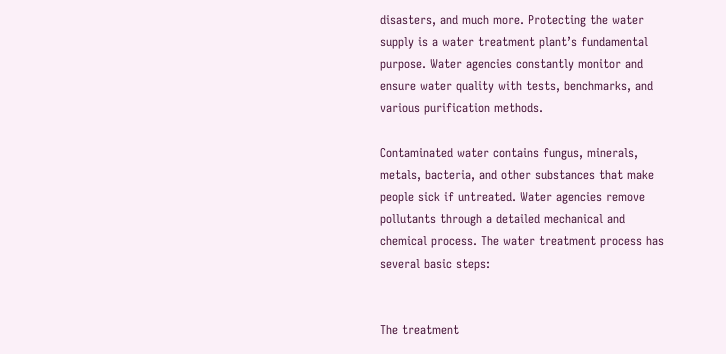disasters, and much more. Protecting the water supply is a water treatment plant’s fundamental purpose. Water agencies constantly monitor and ensure water quality with tests, benchmarks, and various purification methods.

Contaminated water contains fungus, minerals, metals, bacteria, and other substances that make people sick if untreated. Water agencies remove pollutants through a detailed mechanical and chemical process. The water treatment process has several basic steps:


The treatment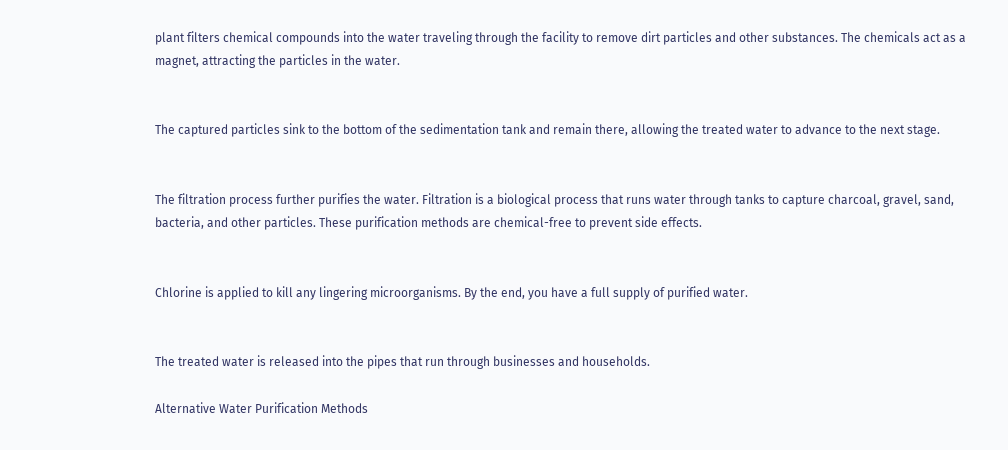plant filters chemical compounds into the water traveling through the facility to remove dirt particles and other substances. The chemicals act as a magnet, attracting the particles in the water.


The captured particles sink to the bottom of the sedimentation tank and remain there, allowing the treated water to advance to the next stage.


The filtration process further purifies the water. Filtration is a biological process that runs water through tanks to capture charcoal, gravel, sand, bacteria, and other particles. These purification methods are chemical-free to prevent side effects.


Chlorine is applied to kill any lingering microorganisms. By the end, you have a full supply of purified water.


The treated water is released into the pipes that run through businesses and households.

Alternative Water Purification Methods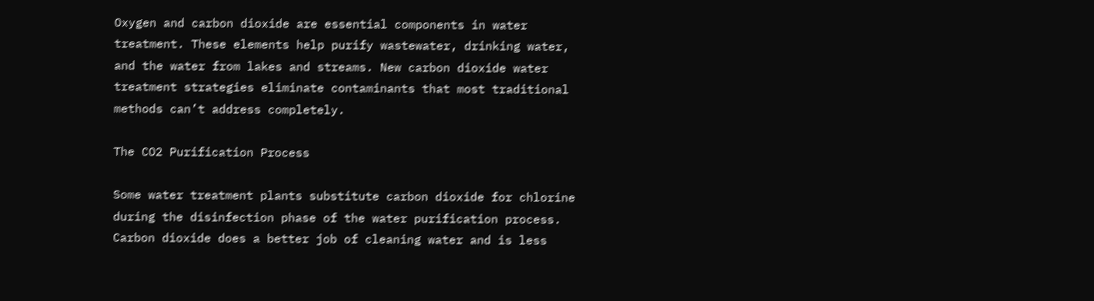Oxygen and carbon dioxide are essential components in water treatment. These elements help purify wastewater, drinking water, and the water from lakes and streams. New carbon dioxide water treatment strategies eliminate contaminants that most traditional methods can’t address completely.

The CO2 Purification Process

Some water treatment plants substitute carbon dioxide for chlorine during the disinfection phase of the water purification process. Carbon dioxide does a better job of cleaning water and is less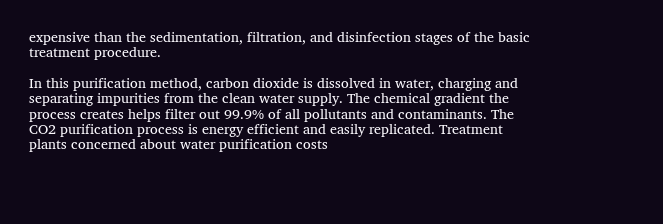expensive than the sedimentation, filtration, and disinfection stages of the basic treatment procedure.

In this purification method, carbon dioxide is dissolved in water, charging and separating impurities from the clean water supply. The chemical gradient the process creates helps filter out 99.9% of all pollutants and contaminants. The CO2 purification process is energy efficient and easily replicated. Treatment plants concerned about water purification costs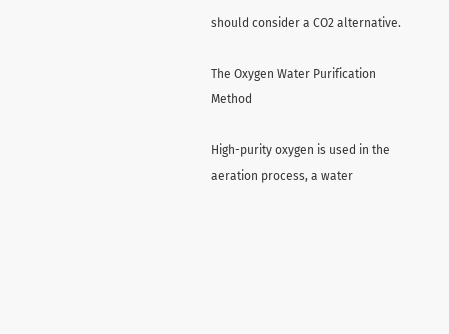should consider a CO2 alternative.

The Oxygen Water Purification Method

High-purity oxygen is used in the aeration process, a water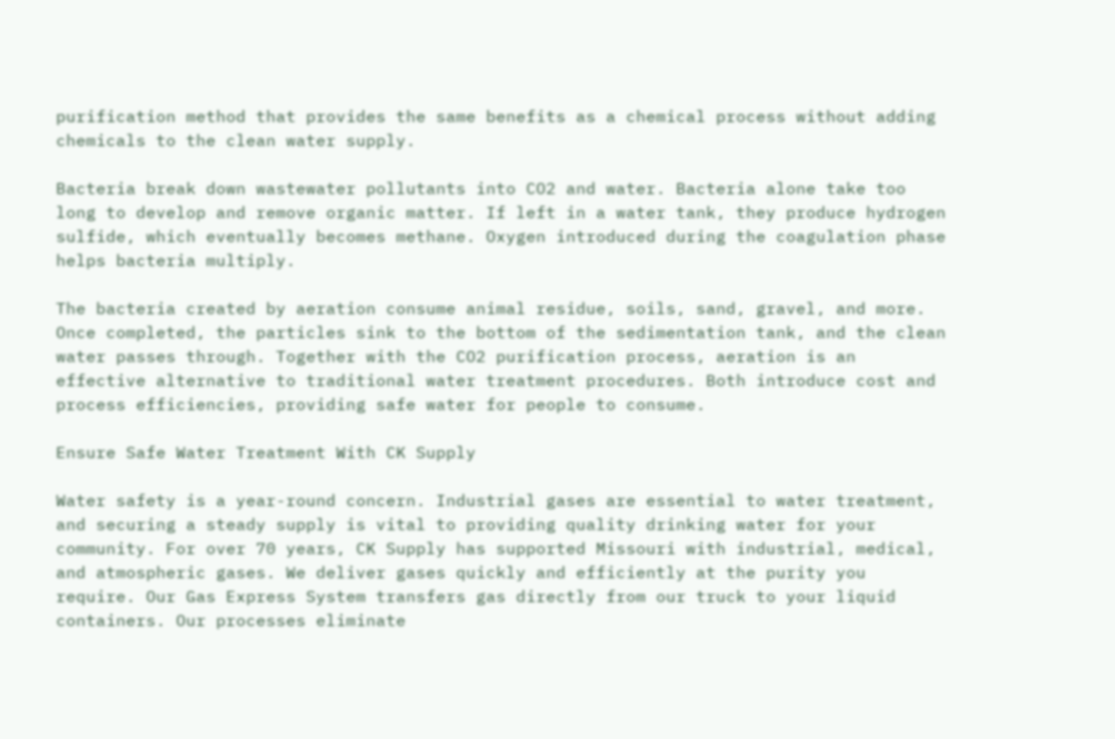purification method that provides the same benefits as a chemical process without adding chemicals to the clean water supply.

Bacteria break down wastewater pollutants into CO2 and water. Bacteria alone take too long to develop and remove organic matter. If left in a water tank, they produce hydrogen sulfide, which eventually becomes methane. Oxygen introduced during the coagulation phase helps bacteria multiply.

The bacteria created by aeration consume animal residue, soils, sand, gravel, and more. Once completed, the particles sink to the bottom of the sedimentation tank, and the clean water passes through. Together with the CO2 purification process, aeration is an effective alternative to traditional water treatment procedures. Both introduce cost and process efficiencies, providing safe water for people to consume.

Ensure Safe Water Treatment With CK Supply

Water safety is a year-round concern. Industrial gases are essential to water treatment, and securing a steady supply is vital to providing quality drinking water for your community. For over 70 years, CK Supply has supported Missouri with industrial, medical, and atmospheric gases. We deliver gases quickly and efficiently at the purity you require. Our Gas Express System transfers gas directly from our truck to your liquid containers. Our processes eliminate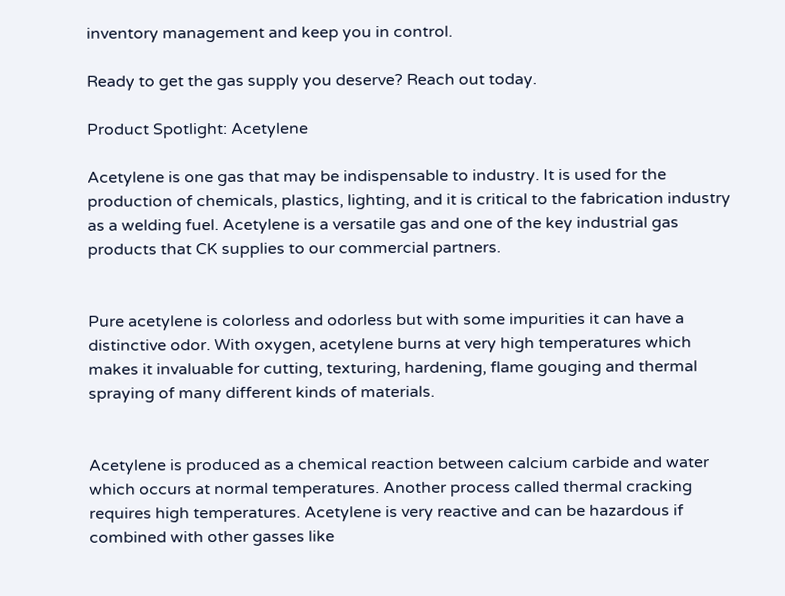inventory management and keep you in control.

Ready to get the gas supply you deserve? Reach out today.

Product Spotlight: Acetylene

Acetylene is one gas that may be indispensable to industry. It is used for the production of chemicals, plastics, lighting, and it is critical to the fabrication industry as a welding fuel. Acetylene is a versatile gas and one of the key industrial gas products that CK supplies to our commercial partners.


Pure acetylene is colorless and odorless but with some impurities it can have a distinctive odor. With oxygen, acetylene burns at very high temperatures which makes it invaluable for cutting, texturing, hardening, flame gouging and thermal spraying of many different kinds of materials.


Acetylene is produced as a chemical reaction between calcium carbide and water which occurs at normal temperatures. Another process called thermal cracking requires high temperatures. Acetylene is very reactive and can be hazardous if combined with other gasses like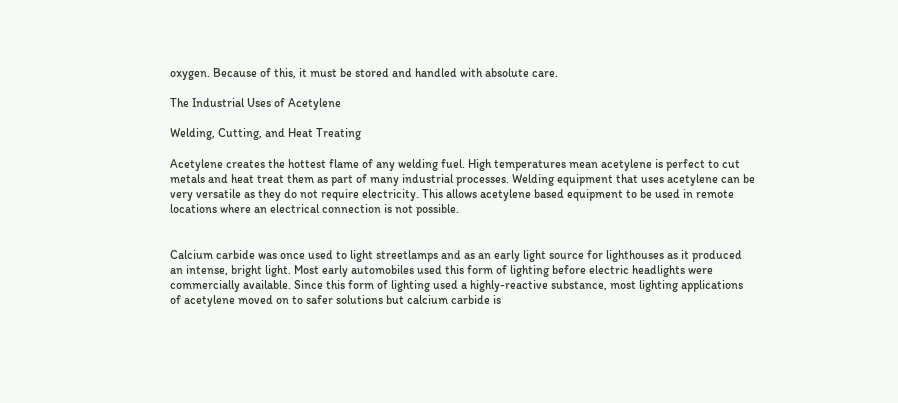oxygen. Because of this, it must be stored and handled with absolute care.

The Industrial Uses of Acetylene

Welding, Cutting, and Heat Treating

Acetylene creates the hottest flame of any welding fuel. High temperatures mean acetylene is perfect to cut metals and heat treat them as part of many industrial processes. Welding equipment that uses acetylene can be very versatile as they do not require electricity. This allows acetylene based equipment to be used in remote locations where an electrical connection is not possible.


Calcium carbide was once used to light streetlamps and as an early light source for lighthouses as it produced an intense, bright light. Most early automobiles used this form of lighting before electric headlights were commercially available. Since this form of lighting used a highly-reactive substance, most lighting applications of acetylene moved on to safer solutions but calcium carbide is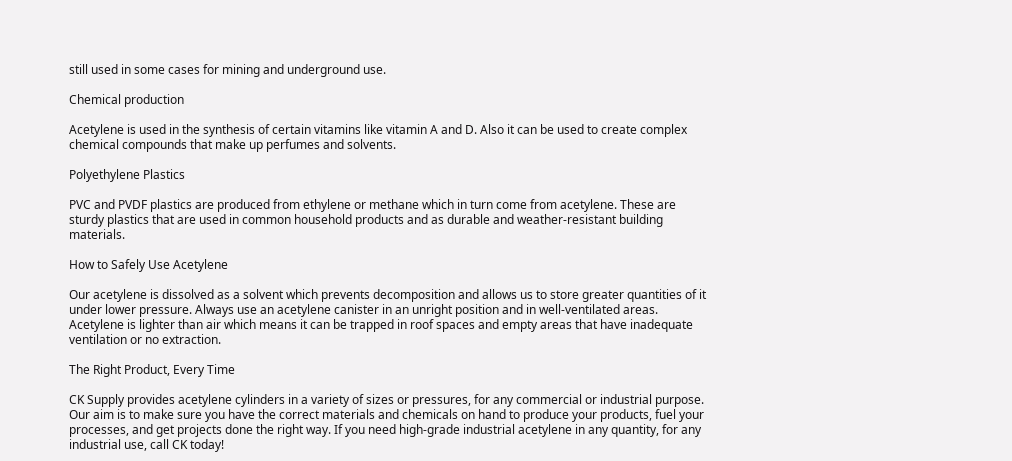still used in some cases for mining and underground use.

Chemical production

Acetylene is used in the synthesis of certain vitamins like vitamin A and D. Also it can be used to create complex chemical compounds that make up perfumes and solvents.

Polyethylene Plastics

PVC and PVDF plastics are produced from ethylene or methane which in turn come from acetylene. These are sturdy plastics that are used in common household products and as durable and weather-resistant building materials.

How to Safely Use Acetylene

Our acetylene is dissolved as a solvent which prevents decomposition and allows us to store greater quantities of it under lower pressure. Always use an acetylene canister in an unright position and in well-ventilated areas. Acetylene is lighter than air which means it can be trapped in roof spaces and empty areas that have inadequate ventilation or no extraction.

The Right Product, Every Time

CK Supply provides acetylene cylinders in a variety of sizes or pressures, for any commercial or industrial purpose. Our aim is to make sure you have the correct materials and chemicals on hand to produce your products, fuel your processes, and get projects done the right way. If you need high-grade industrial acetylene in any quantity, for any industrial use, call CK today!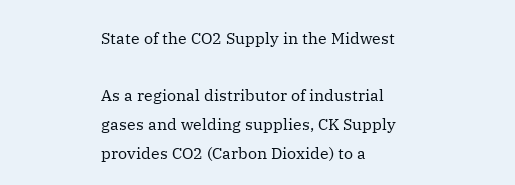State of the CO2 Supply in the Midwest

As a regional distributor of industrial gases and welding supplies, CK Supply provides CO2 (Carbon Dioxide) to a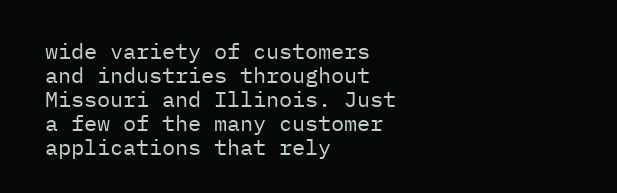wide variety of customers and industries throughout Missouri and Illinois. Just a few of the many customer applications that rely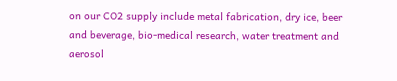on our CO2 supply include metal fabrication, dry ice, beer and beverage, bio-medical research, water treatment and aerosol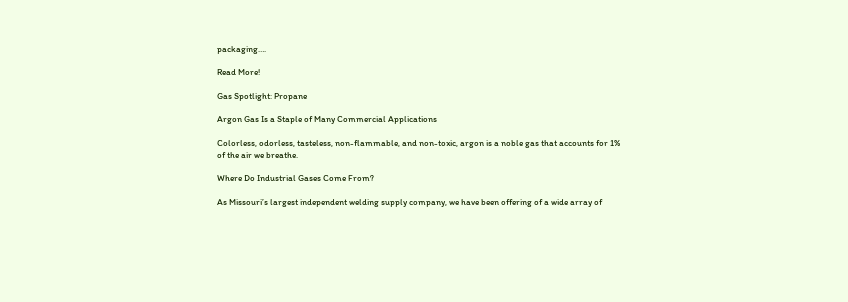packaging….

Read More!

Gas Spotlight: Propane

Argon Gas Is a Staple of Many Commercial Applications

Colorless, odorless, tasteless, non-flammable, and non-toxic, argon is a noble gas that accounts for 1% of the air we breathe.

Where Do Industrial Gases Come From?

As Missouri’s largest independent welding supply company, we have been offering of a wide array of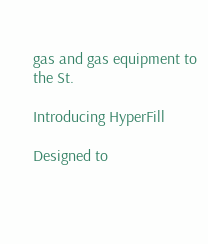gas and gas equipment to the St.

Introducing HyperFill

Designed to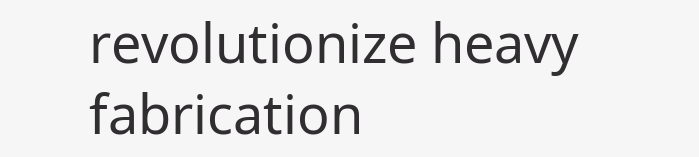revolutionize heavy fabrication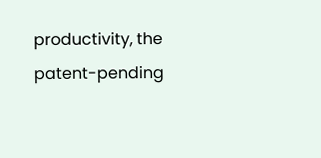productivity, the patent-pending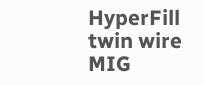HyperFill twin wire MIG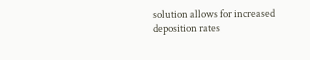solution allows for increased deposition rates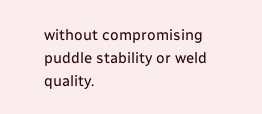without compromising puddle stability or weld quality.